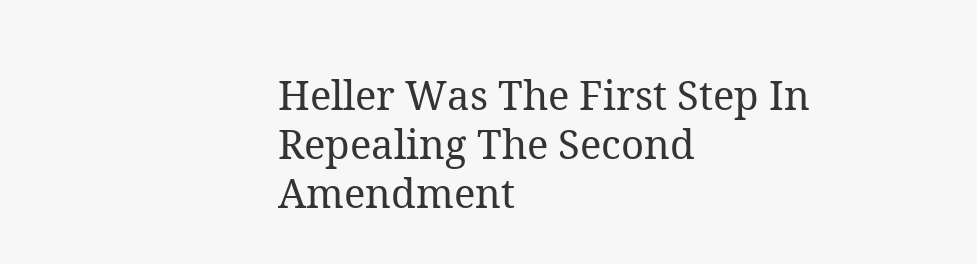Heller Was The First Step In Repealing The Second Amendment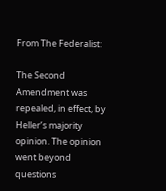From The Federalist:

The Second Amendment was repealed, in effect, by Heller’s majority opinion. The opinion went beyond questions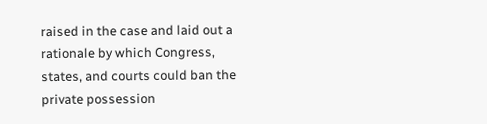raised in the case and laid out a rationale by which Congress, states, and courts could ban the private possession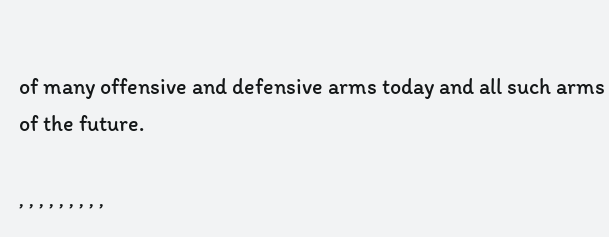of many offensive and defensive arms today and all such arms of the future.

, , , , , , , , ,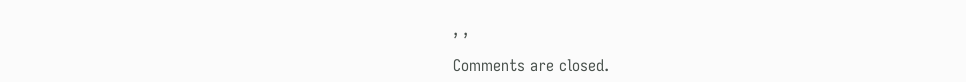, ,

Comments are closed.